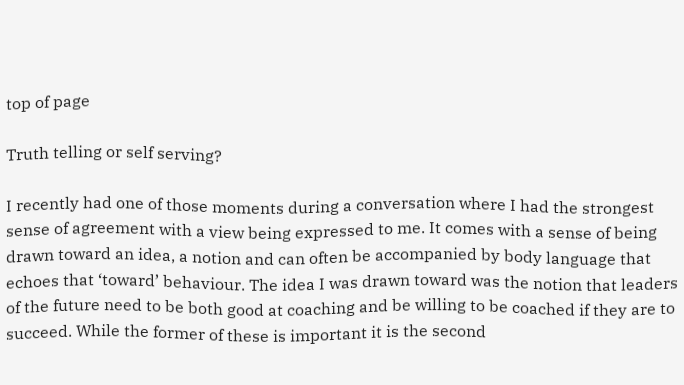top of page

Truth telling or self serving?

I recently had one of those moments during a conversation where I had the strongest sense of agreement with a view being expressed to me. It comes with a sense of being drawn toward an idea, a notion and can often be accompanied by body language that echoes that ‘toward’ behaviour. The idea I was drawn toward was the notion that leaders of the future need to be both good at coaching and be willing to be coached if they are to succeed. While the former of these is important it is the second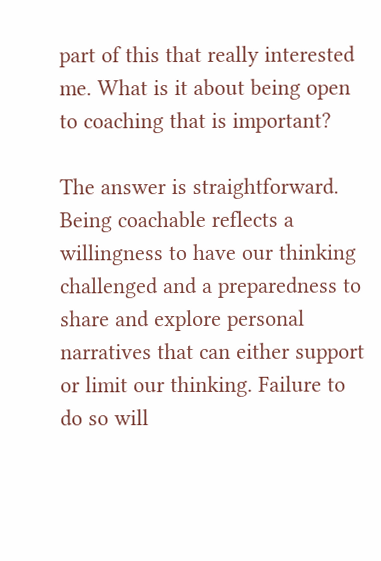part of this that really interested me. What is it about being open to coaching that is important?

The answer is straightforward. Being coachable reflects a willingness to have our thinking challenged and a preparedness to share and explore personal narratives that can either support or limit our thinking. Failure to do so will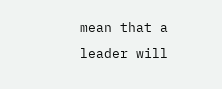mean that a leader will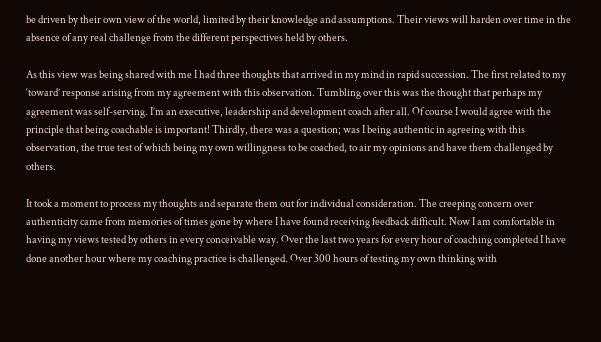be driven by their own view of the world, limited by their knowledge and assumptions. Their views will harden over time in the absence of any real challenge from the different perspectives held by others.

As this view was being shared with me I had three thoughts that arrived in my mind in rapid succession. The first related to my ‘toward’ response arising from my agreement with this observation. Tumbling over this was the thought that perhaps my agreement was self-serving. I’m an executive, leadership and development coach after all. Of course I would agree with the principle that being coachable is important! Thirdly, there was a question; was I being authentic in agreeing with this observation, the true test of which being my own willingness to be coached, to air my opinions and have them challenged by others.

It took a moment to process my thoughts and separate them out for individual consideration. The creeping concern over authenticity came from memories of times gone by where I have found receiving feedback difficult. Now I am comfortable in having my views tested by others in every conceivable way. Over the last two years for every hour of coaching completed I have done another hour where my coaching practice is challenged. Over 300 hours of testing my own thinking with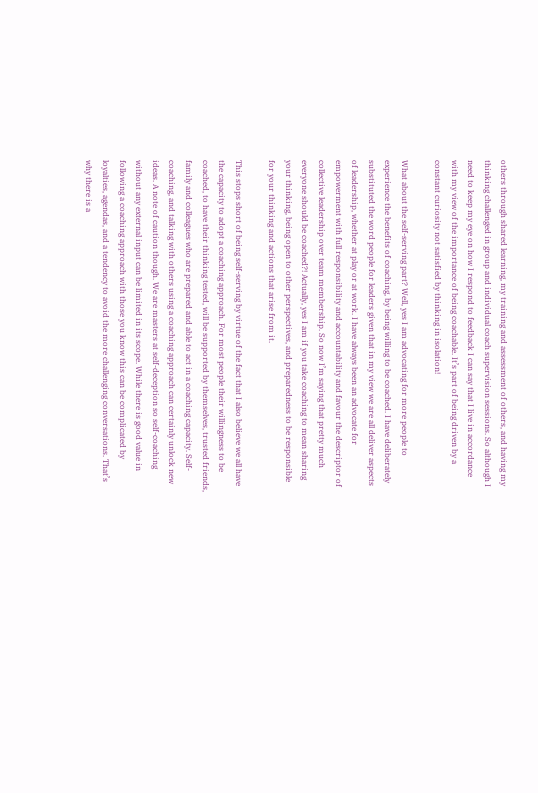others through shared learning, my training and assessment of others, and having my thinking challenged in group and individual coach supervision sessions. So although I need to keep my eye on how I respond to feedback I can say that I live in accordance with my view of the importance of being coachable. It’s part of being driven by a constant curiosity not satisfied by thinking in isolation!

What about the self-serving part? Well, yes I am advocating for more people to experience the benefits of coaching, by being willing to be coached. I have deliberately substituted the word people for leaders given that in my view we are all deliver aspects of leadership, whether at play or at work. I have always been an advocate for empowerment with full responsibility and accountability and favour the descriptor of collective leadership over team membership. So now I’m saying that pretty much everyone should be coached?! Actually, yes I am if you take coaching to mean sharing your thinking, being open to other perspectives, and preparedness to be responsible for your thinking and actions that arise from it.

This stops short of being self-serving by virtue of the fact that I also believe we all have the capacity to adopt a coaching approach. For most people their willingness to be coached, to have their thinking tested, will be supported by themselves, trusted friends, family and colleagues who are prepared and able to act in a coaching capacity. Self-coaching, and talking with others using a coaching approach can certainly unlock new ideas. A note of caution though. We are masters at self-deception so self-coaching without any external input can be limited in its scope. While there is good value in following a coaching approach with those you know this can be complicated by loyalties, agendas, and a tendency to avoid the more challenging conversations. That’s why there is a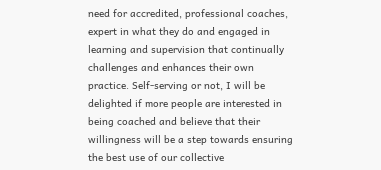need for accredited, professional coaches, expert in what they do and engaged in learning and supervision that continually challenges and enhances their own practice. Self-serving or not, I will be delighted if more people are interested in being coached and believe that their willingness will be a step towards ensuring the best use of our collective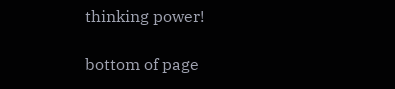thinking power!

bottom of page